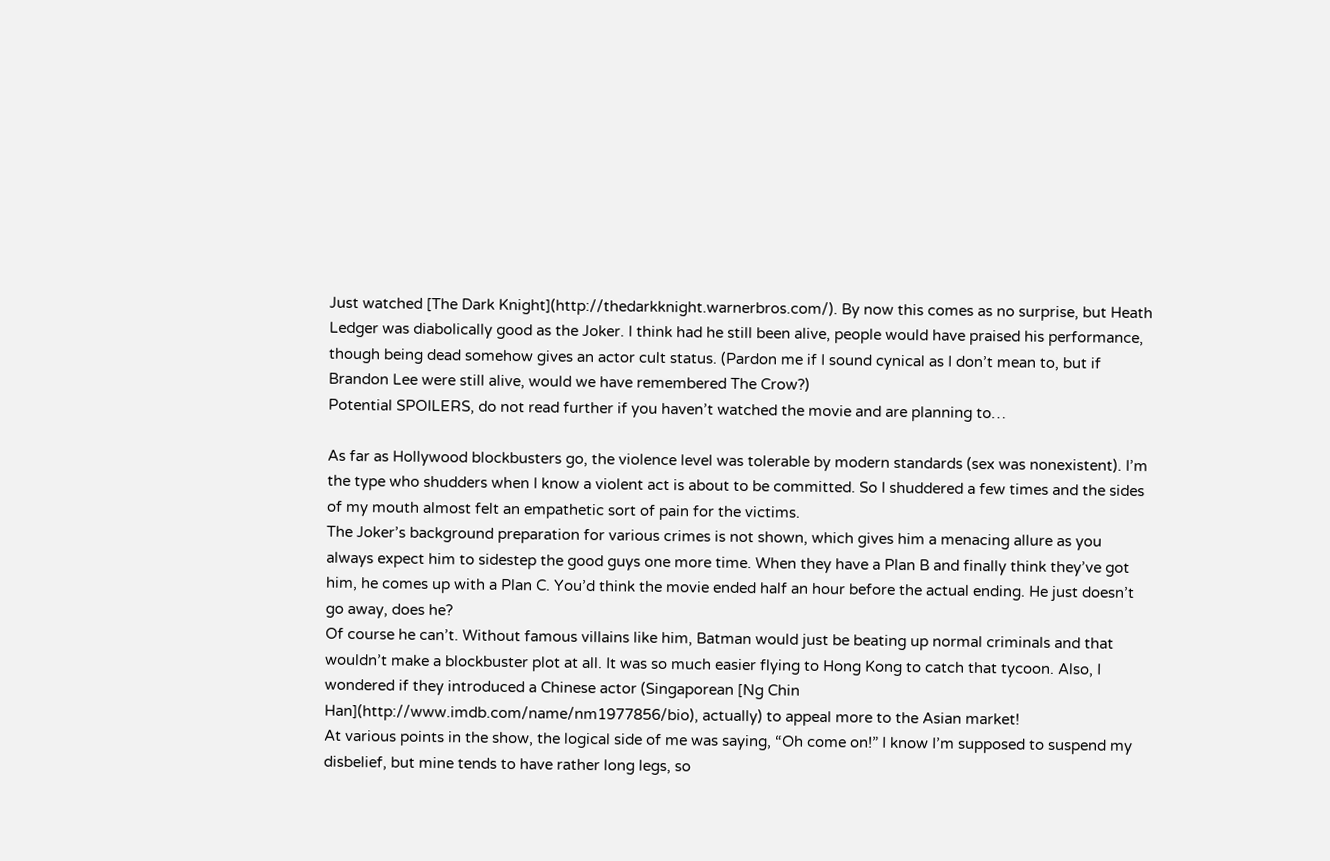Just watched [The Dark Knight](http://thedarkknight.warnerbros.com/). By now this comes as no surprise, but Heath Ledger was diabolically good as the Joker. I think had he still been alive, people would have praised his performance, though being dead somehow gives an actor cult status. (Pardon me if I sound cynical as I don’t mean to, but if Brandon Lee were still alive, would we have remembered The Crow?)
Potential SPOILERS, do not read further if you haven’t watched the movie and are planning to…

As far as Hollywood blockbusters go, the violence level was tolerable by modern standards (sex was nonexistent). I’m the type who shudders when I know a violent act is about to be committed. So I shuddered a few times and the sides of my mouth almost felt an empathetic sort of pain for the victims.
The Joker’s background preparation for various crimes is not shown, which gives him a menacing allure as you always expect him to sidestep the good guys one more time. When they have a Plan B and finally think they’ve got him, he comes up with a Plan C. You’d think the movie ended half an hour before the actual ending. He just doesn’t go away, does he?
Of course he can’t. Without famous villains like him, Batman would just be beating up normal criminals and that wouldn’t make a blockbuster plot at all. It was so much easier flying to Hong Kong to catch that tycoon. Also, I wondered if they introduced a Chinese actor (Singaporean [Ng Chin Han](http://www.imdb.com/name/nm1977856/bio), actually) to appeal more to the Asian market!
At various points in the show, the logical side of me was saying, “Oh come on!” I know I’m supposed to suspend my disbelief, but mine tends to have rather long legs, so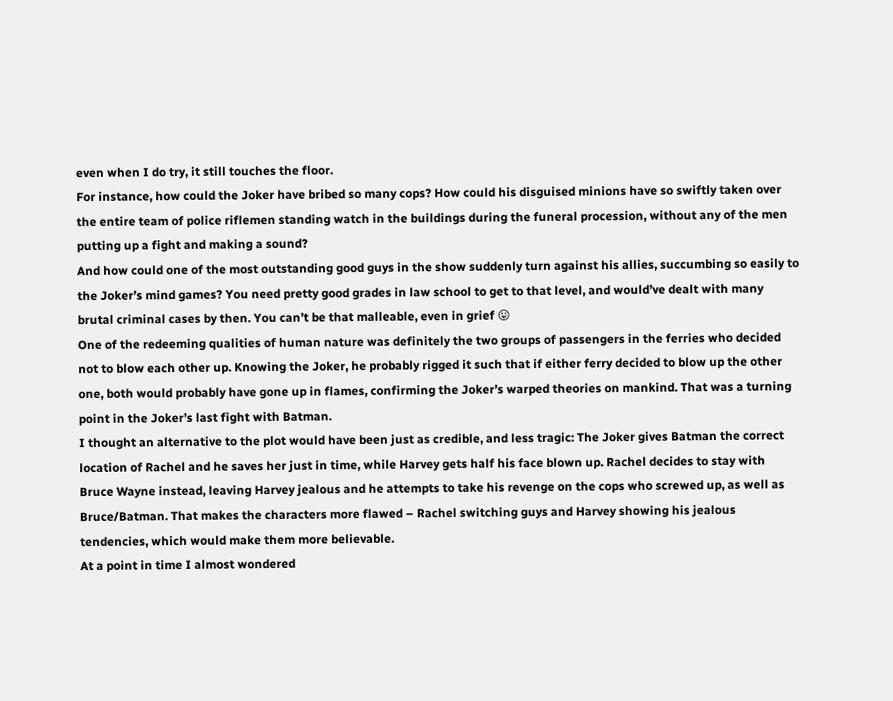even when I do try, it still touches the floor.
For instance, how could the Joker have bribed so many cops? How could his disguised minions have so swiftly taken over the entire team of police riflemen standing watch in the buildings during the funeral procession, without any of the men putting up a fight and making a sound?
And how could one of the most outstanding good guys in the show suddenly turn against his allies, succumbing so easily to the Joker’s mind games? You need pretty good grades in law school to get to that level, and would’ve dealt with many brutal criminal cases by then. You can’t be that malleable, even in grief 😛
One of the redeeming qualities of human nature was definitely the two groups of passengers in the ferries who decided not to blow each other up. Knowing the Joker, he probably rigged it such that if either ferry decided to blow up the other one, both would probably have gone up in flames, confirming the Joker’s warped theories on mankind. That was a turning point in the Joker’s last fight with Batman.
I thought an alternative to the plot would have been just as credible, and less tragic: The Joker gives Batman the correct location of Rachel and he saves her just in time, while Harvey gets half his face blown up. Rachel decides to stay with Bruce Wayne instead, leaving Harvey jealous and he attempts to take his revenge on the cops who screwed up, as well as Bruce/Batman. That makes the characters more flawed – Rachel switching guys and Harvey showing his jealous tendencies, which would make them more believable.
At a point in time I almost wondered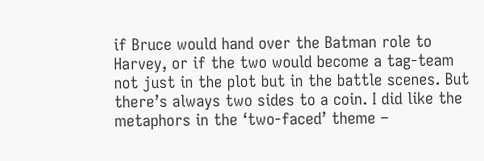if Bruce would hand over the Batman role to Harvey, or if the two would become a tag-team not just in the plot but in the battle scenes. But there’s always two sides to a coin. I did like the metaphors in the ‘two-faced’ theme –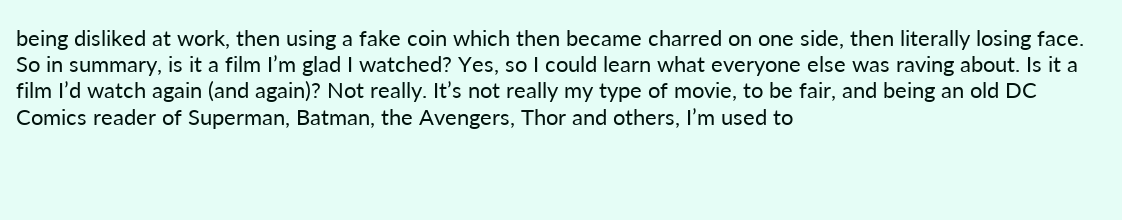being disliked at work, then using a fake coin which then became charred on one side, then literally losing face.
So in summary, is it a film I’m glad I watched? Yes, so I could learn what everyone else was raving about. Is it a film I’d watch again (and again)? Not really. It’s not really my type of movie, to be fair, and being an old DC Comics reader of Superman, Batman, the Avengers, Thor and others, I’m used to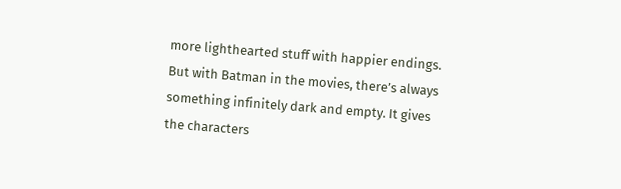more lighthearted stuff with happier endings. But with Batman in the movies, there’s always something infinitely dark and empty. It gives the characters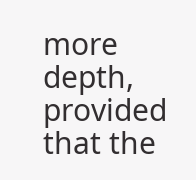more depth, provided that the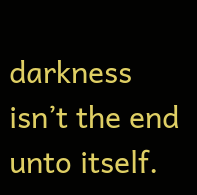darkness isn’t the end unto itself.